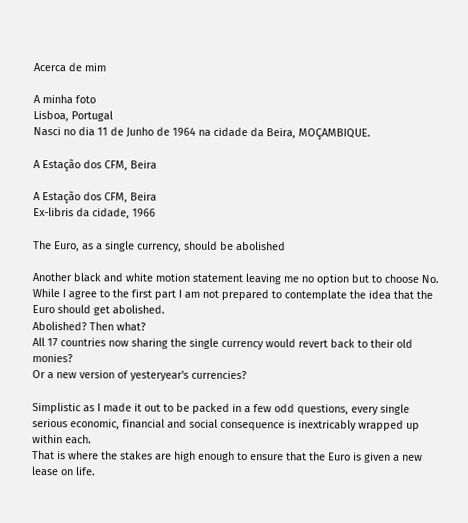Acerca de mim

A minha foto
Lisboa, Portugal
Nasci no dia 11 de Junho de 1964 na cidade da Beira, MOÇAMBIQUE.

A Estação dos CFM, Beira

A Estação dos CFM, Beira
Ex-libris da cidade, 1966

The Euro, as a single currency, should be abolished

Another black and white motion statement leaving me no option but to choose No.
While I agree to the first part I am not prepared to contemplate the idea that the Euro should get abolished.
Abolished? Then what?
All 17 countries now sharing the single currency would revert back to their old monies?
Or a new version of yesteryear's currencies?

Simplistic as I made it out to be packed in a few odd questions, every single serious economic, financial and social consequence is inextricably wrapped up within each.
That is where the stakes are high enough to ensure that the Euro is given a new lease on life.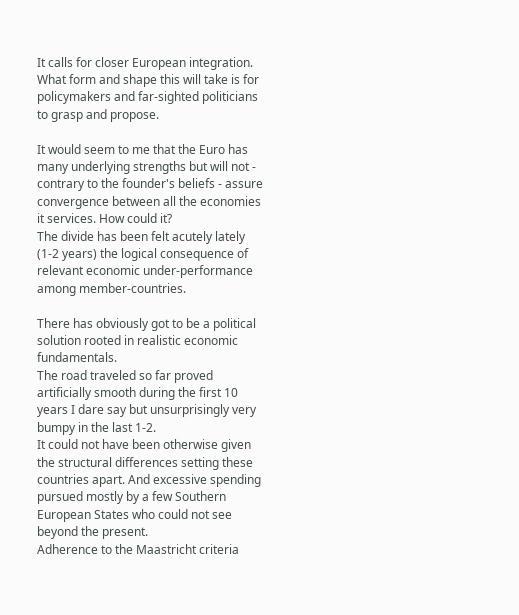It calls for closer European integration.
What form and shape this will take is for policymakers and far-sighted politicians to grasp and propose.

It would seem to me that the Euro has many underlying strengths but will not - contrary to the founder's beliefs - assure convergence between all the economies it services. How could it?
The divide has been felt acutely lately (1-2 years) the logical consequence of relevant economic under-performance among member-countries.

There has obviously got to be a political solution rooted in realistic economic fundamentals.
The road traveled so far proved artificially smooth during the first 10 years I dare say but unsurprisingly very bumpy in the last 1-2.
It could not have been otherwise given the structural differences setting these countries apart. And excessive spending pursued mostly by a few Southern European States who could not see beyond the present.
Adherence to the Maastricht criteria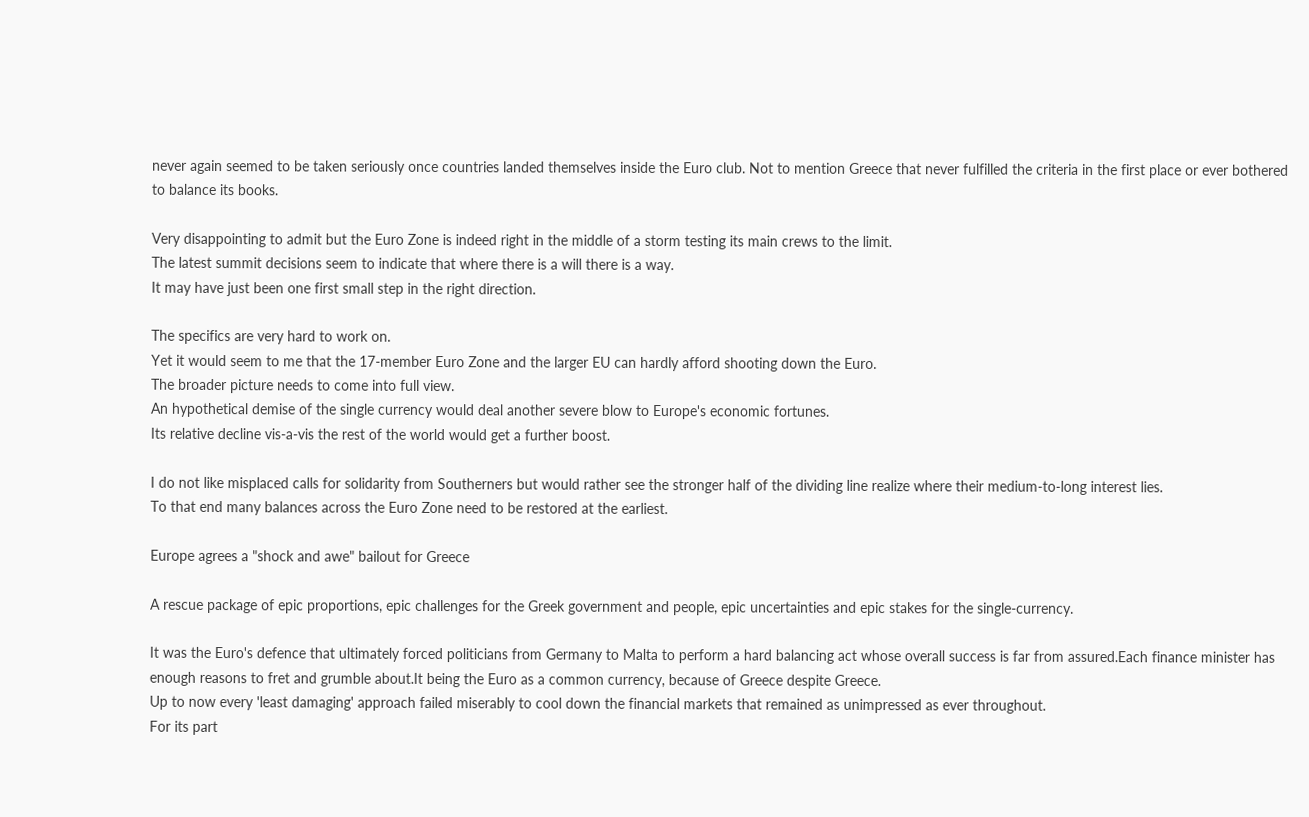never again seemed to be taken seriously once countries landed themselves inside the Euro club. Not to mention Greece that never fulfilled the criteria in the first place or ever bothered to balance its books.

Very disappointing to admit but the Euro Zone is indeed right in the middle of a storm testing its main crews to the limit.
The latest summit decisions seem to indicate that where there is a will there is a way.
It may have just been one first small step in the right direction.

The specifics are very hard to work on.
Yet it would seem to me that the 17-member Euro Zone and the larger EU can hardly afford shooting down the Euro.
The broader picture needs to come into full view.
An hypothetical demise of the single currency would deal another severe blow to Europe's economic fortunes.
Its relative decline vis-a-vis the rest of the world would get a further boost.

I do not like misplaced calls for solidarity from Southerners but would rather see the stronger half of the dividing line realize where their medium-to-long interest lies.
To that end many balances across the Euro Zone need to be restored at the earliest.

Europe agrees a "shock and awe" bailout for Greece

A rescue package of epic proportions, epic challenges for the Greek government and people, epic uncertainties and epic stakes for the single-currency.

It was the Euro's defence that ultimately forced politicians from Germany to Malta to perform a hard balancing act whose overall success is far from assured.Each finance minister has enough reasons to fret and grumble about.It being the Euro as a common currency, because of Greece despite Greece.
Up to now every 'least damaging' approach failed miserably to cool down the financial markets that remained as unimpressed as ever throughout.
For its part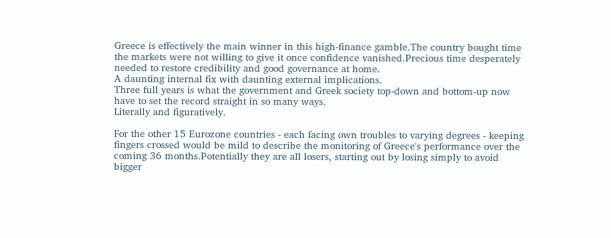Greece is effectively the main winner in this high-finance gamble.The country bought time the markets were not willing to give it once confidence vanished.Precious time desperately needed to restore credibility and good governance at home.
A daunting internal fix with daunting external implications.
Three full years is what the government and Greek society top-down and bottom-up now have to set the record straight in so many ways.
Literally and figuratively.

For the other 15 Eurozone countries - each facing own troubles to varying degrees - keeping fingers crossed would be mild to describe the monitoring of Greece's performance over the coming 36 months.Potentially they are all losers, starting out by losing simply to avoid bigger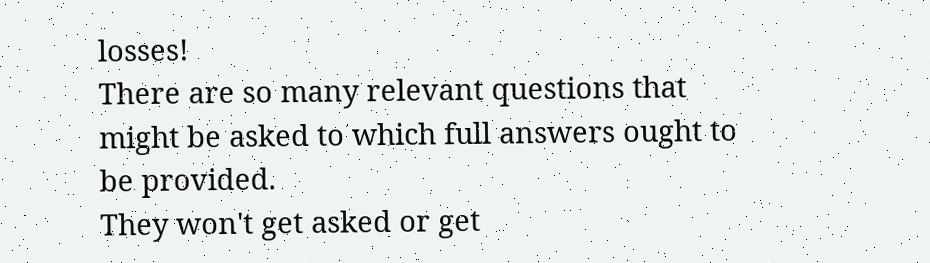losses!
There are so many relevant questions that might be asked to which full answers ought to be provided.
They won't get asked or get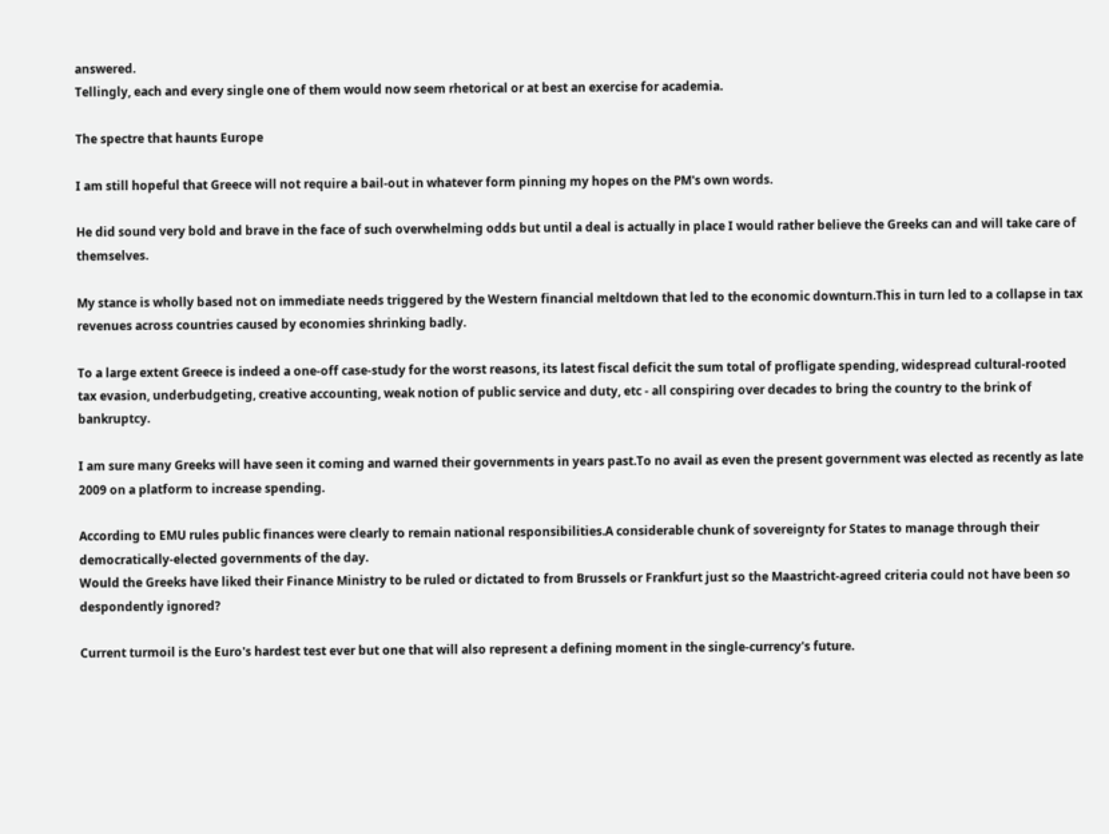answered.
Tellingly, each and every single one of them would now seem rhetorical or at best an exercise for academia.

The spectre that haunts Europe

I am still hopeful that Greece will not require a bail-out in whatever form pinning my hopes on the PM's own words.

He did sound very bold and brave in the face of such overwhelming odds but until a deal is actually in place I would rather believe the Greeks can and will take care of themselves.

My stance is wholly based not on immediate needs triggered by the Western financial meltdown that led to the economic downturn.This in turn led to a collapse in tax revenues across countries caused by economies shrinking badly.

To a large extent Greece is indeed a one-off case-study for the worst reasons, its latest fiscal deficit the sum total of profligate spending, widespread cultural-rooted tax evasion, underbudgeting, creative accounting, weak notion of public service and duty, etc - all conspiring over decades to bring the country to the brink of bankruptcy.

I am sure many Greeks will have seen it coming and warned their governments in years past.To no avail as even the present government was elected as recently as late 2009 on a platform to increase spending.

According to EMU rules public finances were clearly to remain national responsibilities.A considerable chunk of sovereignty for States to manage through their democratically-elected governments of the day.
Would the Greeks have liked their Finance Ministry to be ruled or dictated to from Brussels or Frankfurt just so the Maastricht-agreed criteria could not have been so despondently ignored?

Current turmoil is the Euro's hardest test ever but one that will also represent a defining moment in the single-currency's future.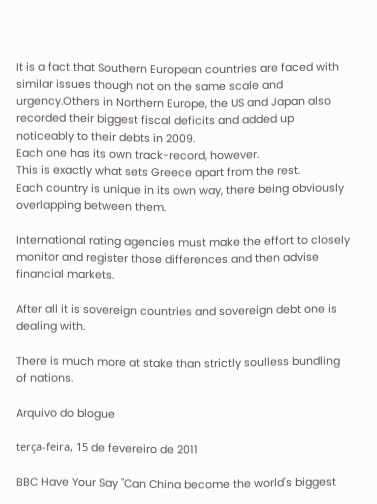It is a fact that Southern European countries are faced with similar issues though not on the same scale and urgency.Others in Northern Europe, the US and Japan also recorded their biggest fiscal deficits and added up noticeably to their debts in 2009.
Each one has its own track-record, however.
This is exactly what sets Greece apart from the rest.
Each country is unique in its own way, there being obviously overlapping between them.

International rating agencies must make the effort to closely monitor and register those differences and then advise financial markets.

After all it is sovereign countries and sovereign debt one is dealing with.

There is much more at stake than strictly soulless bundling of nations.

Arquivo do blogue

terça-feira, 15 de fevereiro de 2011

BBC Have Your Say "Can China become the world's biggest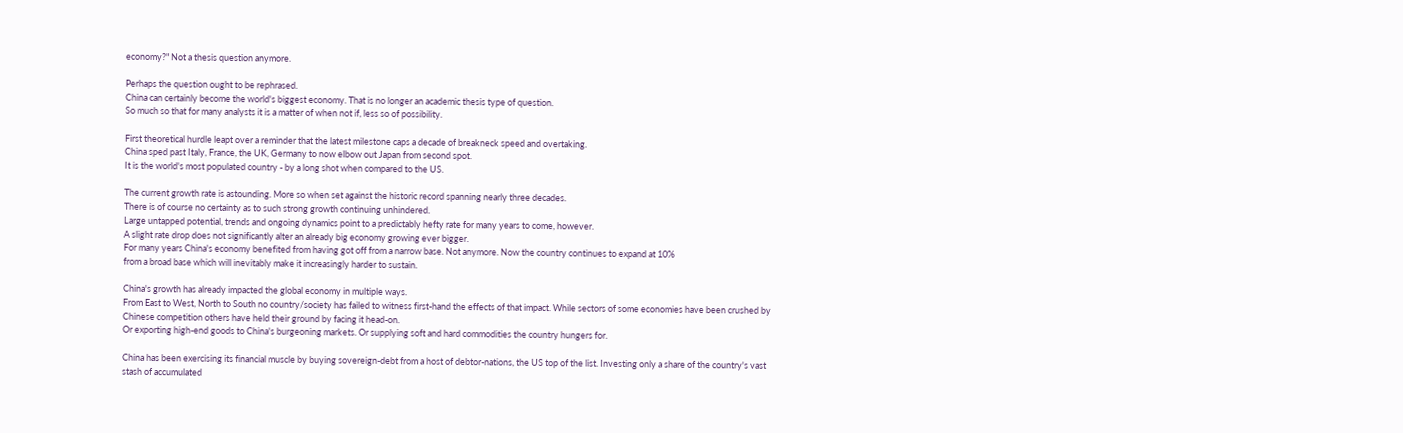economy?" Not a thesis question anymore.

Perhaps the question ought to be rephrased.
China can certainly become the world's biggest economy. That is no longer an academic thesis type of question.
So much so that for many analysts it is a matter of when not if, less so of possibility.

First theoretical hurdle leapt over a reminder that the latest milestone caps a decade of breakneck speed and overtaking.
China sped past Italy, France, the UK, Germany to now elbow out Japan from second spot.
It is the world's most populated country - by a long shot when compared to the US.

The current growth rate is astounding. More so when set against the historic record spanning nearly three decades.
There is of course no certainty as to such strong growth continuing unhindered.
Large untapped potential, trends and ongoing dynamics point to a predictably hefty rate for many years to come, however.
A slight rate drop does not significantly alter an already big economy growing ever bigger.
For many years China's economy benefited from having got off from a narrow base. Not anymore. Now the country continues to expand at 10%
from a broad base which will inevitably make it increasingly harder to sustain.

China's growth has already impacted the global economy in multiple ways.
From East to West, North to South no country/society has failed to witness first-hand the effects of that impact. While sectors of some economies have been crushed by Chinese competition others have held their ground by facing it head-on.
Or exporting high-end goods to China's burgeoning markets. Or supplying soft and hard commodities the country hungers for.

China has been exercising its financial muscle by buying sovereign-debt from a host of debtor-nations, the US top of the list. Investing only a share of the country's vast stash of accumulated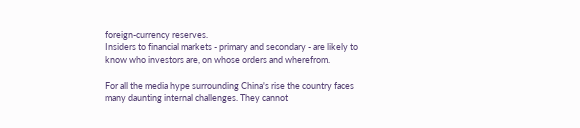foreign-currency reserves.
Insiders to financial markets - primary and secondary - are likely to know who investors are, on whose orders and wherefrom.

For all the media hype surrounding China's rise the country faces many daunting internal challenges. They cannot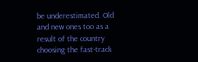be underestimated. Old and new ones too as a result of the country choosing the fast-track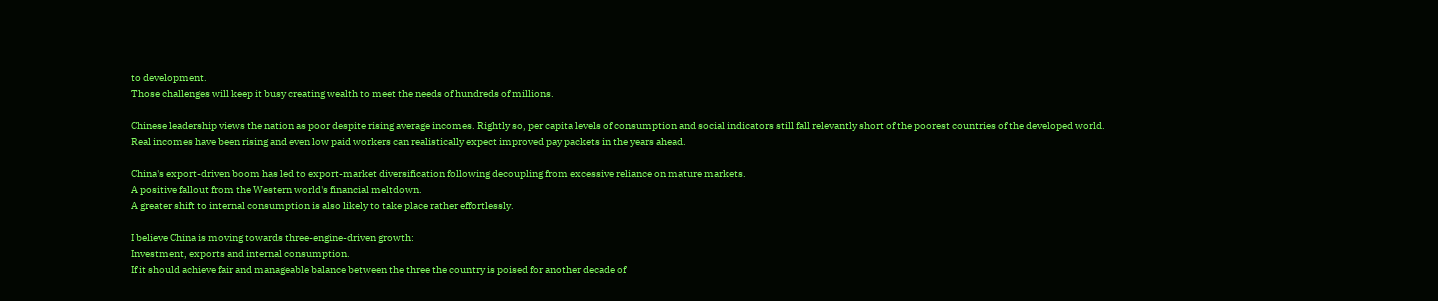to development.
Those challenges will keep it busy creating wealth to meet the needs of hundreds of millions.

Chinese leadership views the nation as poor despite rising average incomes. Rightly so, per capita levels of consumption and social indicators still fall relevantly short of the poorest countries of the developed world.
Real incomes have been rising and even low paid workers can realistically expect improved pay packets in the years ahead.

China's export-driven boom has led to export-market diversification following decoupling from excessive reliance on mature markets.
A positive fallout from the Western world's financial meltdown.
A greater shift to internal consumption is also likely to take place rather effortlessly.

I believe China is moving towards three-engine-driven growth:
Investment, exports and internal consumption.
If it should achieve fair and manageable balance between the three the country is poised for another decade of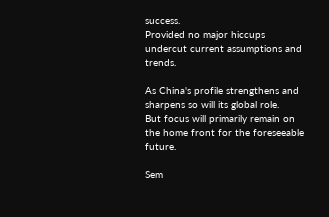success.
Provided no major hiccups undercut current assumptions and trends.

As China's profile strengthens and sharpens so will its global role.
But focus will primarily remain on the home front for the foreseeable future.

Sem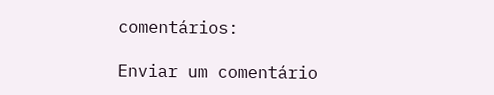comentários:

Enviar um comentário